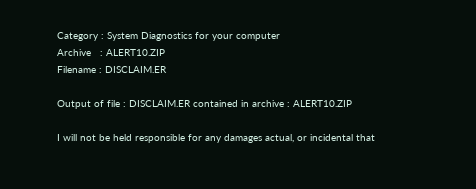Category : System Diagnostics for your computer
Archive   : ALERT10.ZIP
Filename : DISCLAIM.ER

Output of file : DISCLAIM.ER contained in archive : ALERT10.ZIP

I will not be held responsible for any damages actual, or incidental that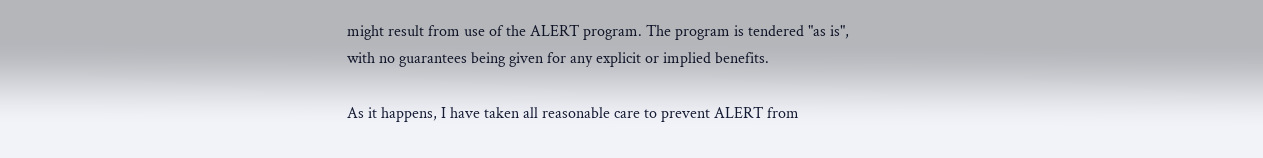might result from use of the ALERT program. The program is tendered "as is",
with no guarantees being given for any explicit or implied benefits.

As it happens, I have taken all reasonable care to prevent ALERT from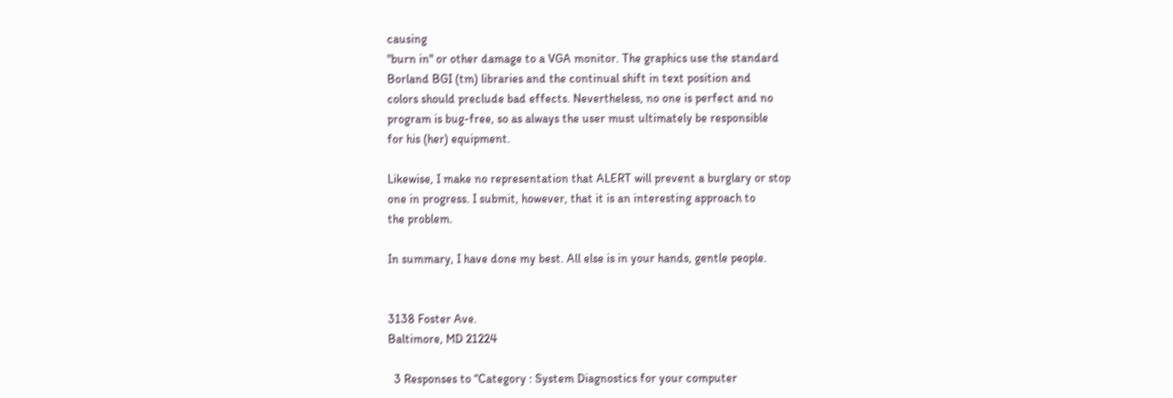causing
"burn in" or other damage to a VGA monitor. The graphics use the standard
Borland BGI (tm) libraries and the continual shift in text position and
colors should preclude bad effects. Nevertheless, no one is perfect and no
program is bug-free, so as always the user must ultimately be responsible
for his (her) equipment.

Likewise, I make no representation that ALERT will prevent a burglary or stop
one in progress. I submit, however, that it is an interesting approach to
the problem.

In summary, I have done my best. All else is in your hands, gentle people.


3138 Foster Ave.
Baltimore, MD 21224

  3 Responses to “Category : System Diagnostics for your computer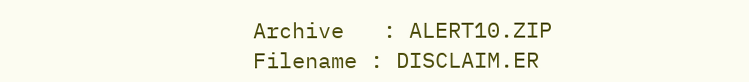Archive   : ALERT10.ZIP
Filename : DISCLAIM.ER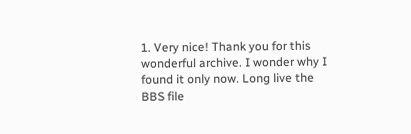1. Very nice! Thank you for this wonderful archive. I wonder why I found it only now. Long live the BBS file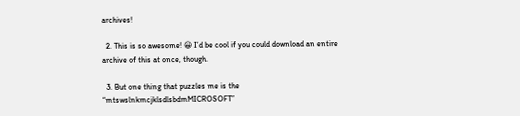archives!

  2. This is so awesome! 😀 I’d be cool if you could download an entire archive of this at once, though.

  3. But one thing that puzzles me is the “mtswslnkmcjklsdlsbdmMICROSOFT”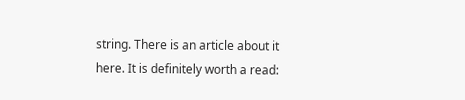string. There is an article about it here. It is definitely worth a read: